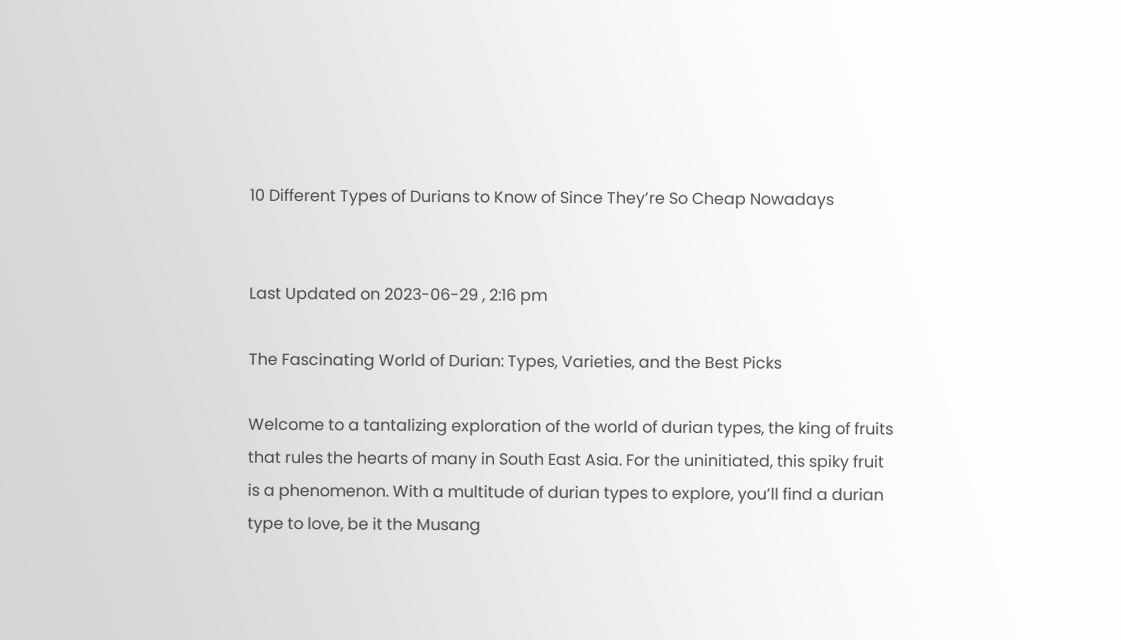10 Different Types of Durians to Know of Since They’re So Cheap Nowadays


Last Updated on 2023-06-29 , 2:16 pm

The Fascinating World of Durian: Types, Varieties, and the Best Picks

Welcome to a tantalizing exploration of the world of durian types, the king of fruits that rules the hearts of many in South East Asia. For the uninitiated, this spiky fruit is a phenomenon. With a multitude of durian types to explore, you’ll find a durian type to love, be it the Musang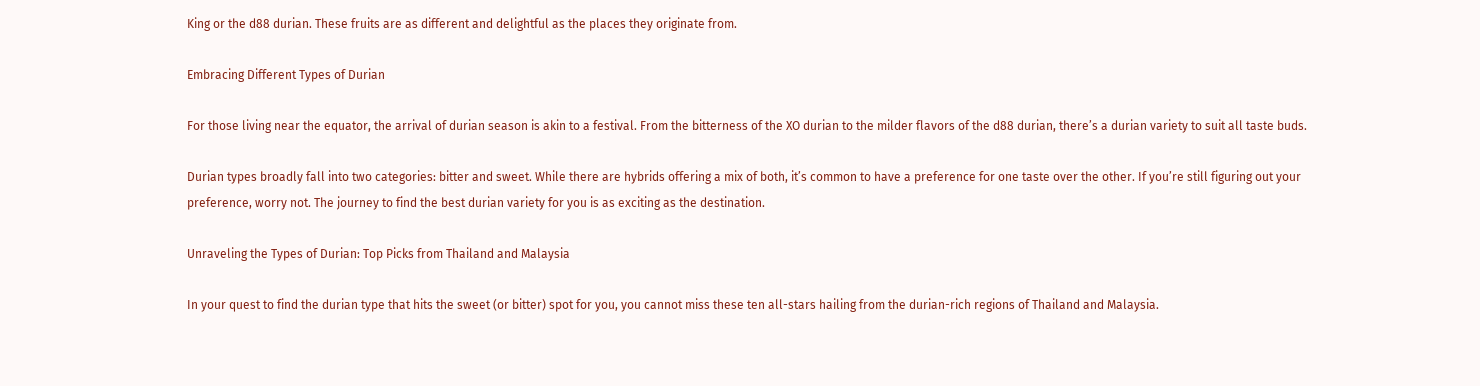King or the d88 durian. These fruits are as different and delightful as the places they originate from.

Embracing Different Types of Durian

For those living near the equator, the arrival of durian season is akin to a festival. From the bitterness of the XO durian to the milder flavors of the d88 durian, there’s a durian variety to suit all taste buds.

Durian types broadly fall into two categories: bitter and sweet. While there are hybrids offering a mix of both, it’s common to have a preference for one taste over the other. If you’re still figuring out your preference, worry not. The journey to find the best durian variety for you is as exciting as the destination.

Unraveling the Types of Durian: Top Picks from Thailand and Malaysia

In your quest to find the durian type that hits the sweet (or bitter) spot for you, you cannot miss these ten all-stars hailing from the durian-rich regions of Thailand and Malaysia.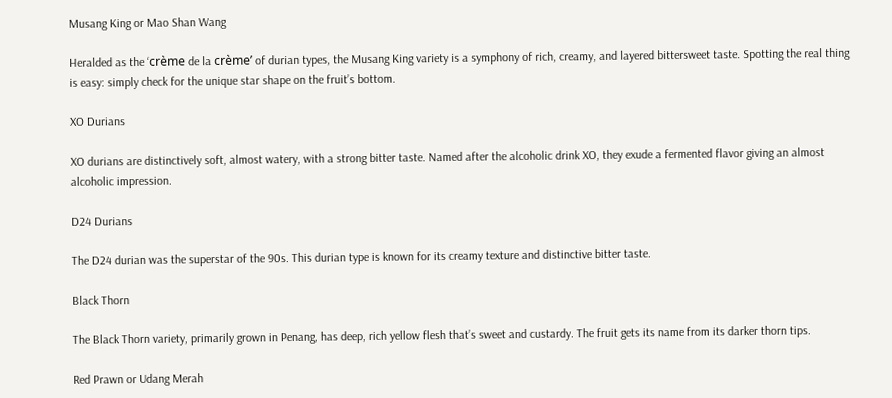Musang King or Mao Shan Wang

Heralded as the ‘crème de la crème’ of durian types, the Musang King variety is a symphony of rich, creamy, and layered bittersweet taste. Spotting the real thing is easy: simply check for the unique star shape on the fruit’s bottom.

XO Durians

XO durians are distinctively soft, almost watery, with a strong bitter taste. Named after the alcoholic drink XO, they exude a fermented flavor giving an almost alcoholic impression.

D24 Durians

The D24 durian was the superstar of the 90s. This durian type is known for its creamy texture and distinctive bitter taste.

Black Thorn

The Black Thorn variety, primarily grown in Penang, has deep, rich yellow flesh that’s sweet and custardy. The fruit gets its name from its darker thorn tips.

Red Prawn or Udang Merah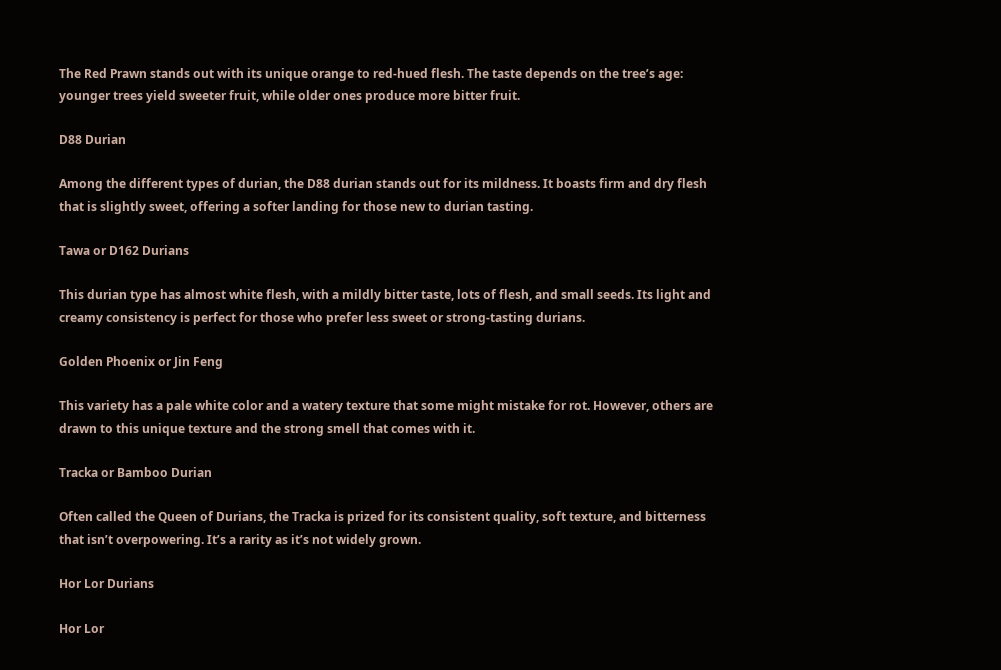The Red Prawn stands out with its unique orange to red-hued flesh. The taste depends on the tree’s age: younger trees yield sweeter fruit, while older ones produce more bitter fruit.

D88 Durian

Among the different types of durian, the D88 durian stands out for its mildness. It boasts firm and dry flesh that is slightly sweet, offering a softer landing for those new to durian tasting.

Tawa or D162 Durians

This durian type has almost white flesh, with a mildly bitter taste, lots of flesh, and small seeds. Its light and creamy consistency is perfect for those who prefer less sweet or strong-tasting durians.

Golden Phoenix or Jin Feng

This variety has a pale white color and a watery texture that some might mistake for rot. However, others are drawn to this unique texture and the strong smell that comes with it.

Tracka or Bamboo Durian

Often called the Queen of Durians, the Tracka is prized for its consistent quality, soft texture, and bitterness that isn’t overpowering. It’s a rarity as it’s not widely grown.

Hor Lor Durians

Hor Lor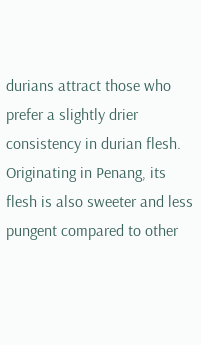durians attract those who prefer a slightly drier consistency in durian flesh. Originating in Penang, its flesh is also sweeter and less pungent compared to other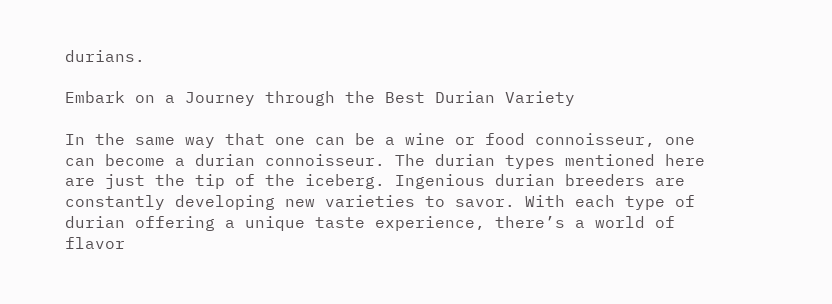durians.

Embark on a Journey through the Best Durian Variety

In the same way that one can be a wine or food connoisseur, one can become a durian connoisseur. The durian types mentioned here are just the tip of the iceberg. Ingenious durian breeders are constantly developing new varieties to savor. With each type of durian offering a unique taste experience, there’s a world of flavor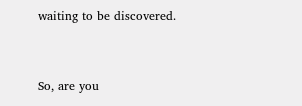waiting to be discovered.


So, are you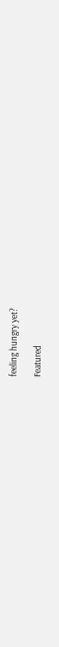feeling hungry yet?

Featured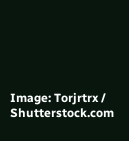Image: Torjrtrx / Shutterstock.com